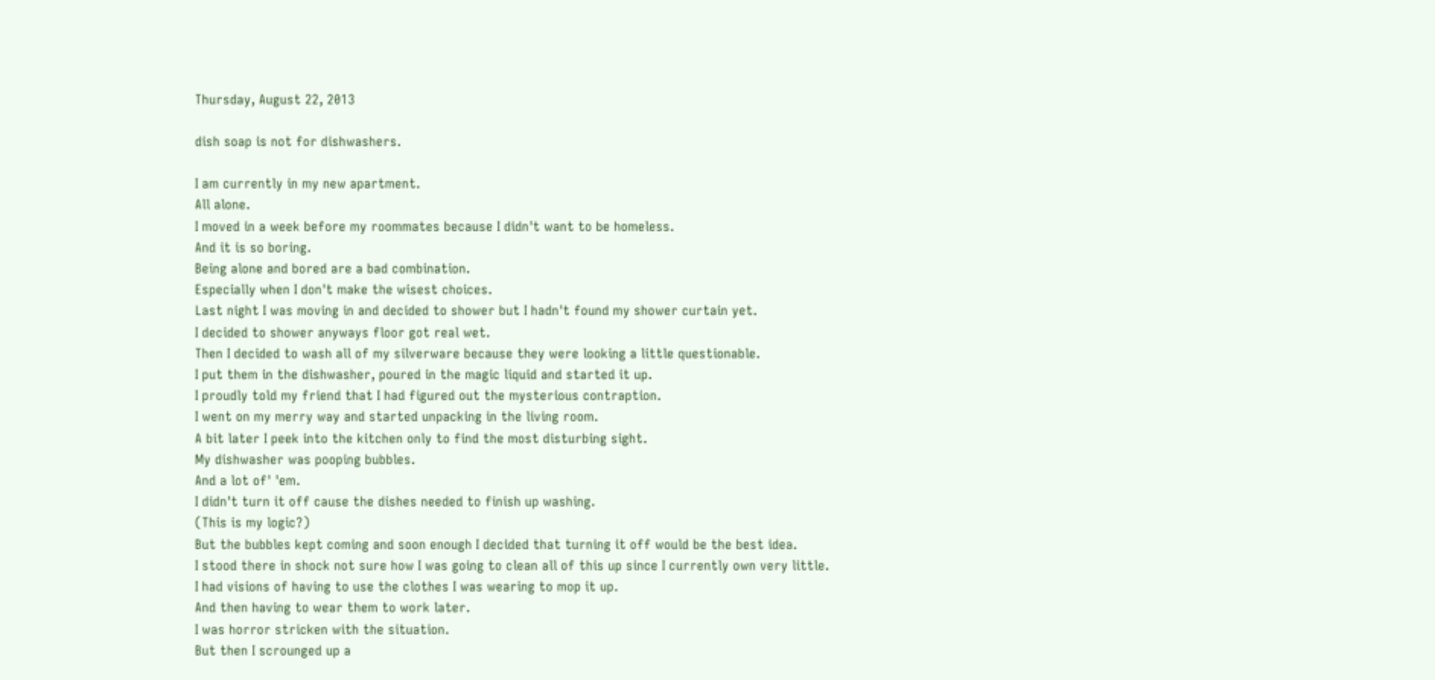Thursday, August 22, 2013

dish soap is not for dishwashers.

I am currently in my new apartment.
All alone.
I moved in a week before my roommates because I didn't want to be homeless.
And it is so boring.
Being alone and bored are a bad combination.
Especially when I don't make the wisest choices.
Last night I was moving in and decided to shower but I hadn't found my shower curtain yet.
I decided to shower anyways floor got real wet.
Then I decided to wash all of my silverware because they were looking a little questionable.
I put them in the dishwasher, poured in the magic liquid and started it up.
I proudly told my friend that I had figured out the mysterious contraption.
I went on my merry way and started unpacking in the living room.
A bit later I peek into the kitchen only to find the most disturbing sight.
My dishwasher was pooping bubbles.
And a lot of' 'em.
I didn't turn it off cause the dishes needed to finish up washing.
(This is my logic?)
But the bubbles kept coming and soon enough I decided that turning it off would be the best idea.
I stood there in shock not sure how I was going to clean all of this up since I currently own very little.
I had visions of having to use the clothes I was wearing to mop it up.
And then having to wear them to work later.
I was horror stricken with the situation.
But then I scrounged up a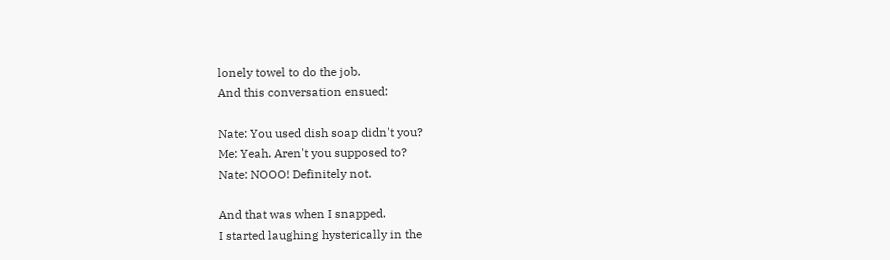lonely towel to do the job.
And this conversation ensued:

Nate: You used dish soap didn't you?
Me: Yeah. Aren't you supposed to?
Nate: NOOO! Definitely not.

And that was when I snapped.
I started laughing hysterically in the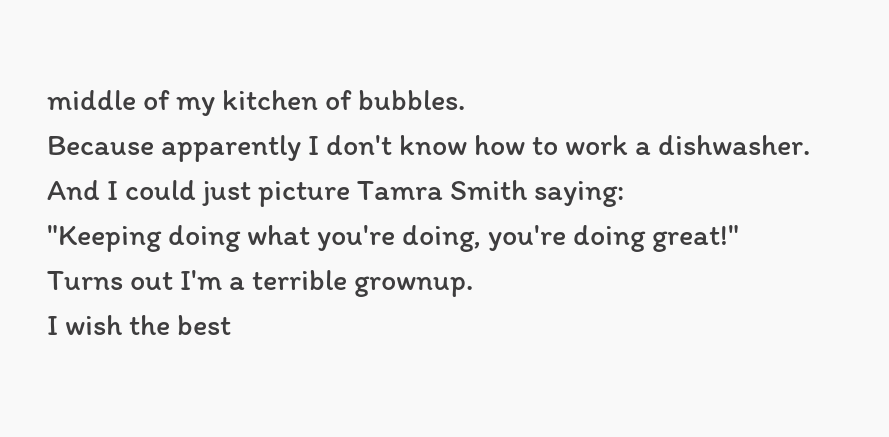middle of my kitchen of bubbles.
Because apparently I don't know how to work a dishwasher.
And I could just picture Tamra Smith saying:
"Keeping doing what you're doing, you're doing great!"
Turns out I'm a terrible grownup.
I wish the best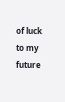of luck to my future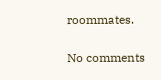roommates.

No comments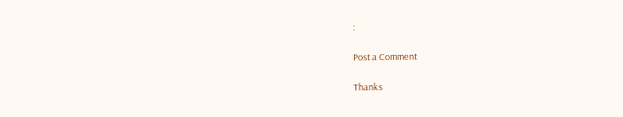:

Post a Comment

Thanks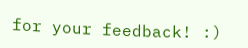for your feedback! :)